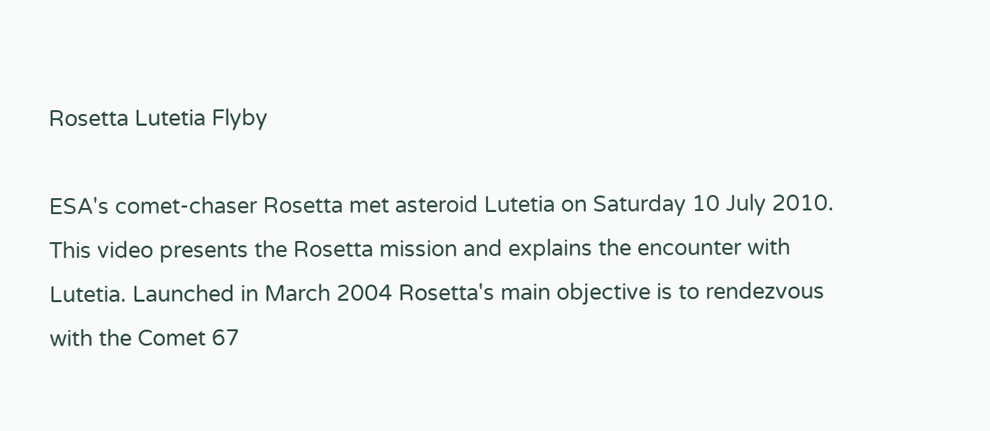Rosetta Lutetia Flyby

ESA's comet-chaser Rosetta met asteroid Lutetia on Saturday 10 July 2010. This video presents the Rosetta mission and explains the encounter with Lutetia. Launched in March 2004 Rosetta's main objective is to rendezvous with the Comet 67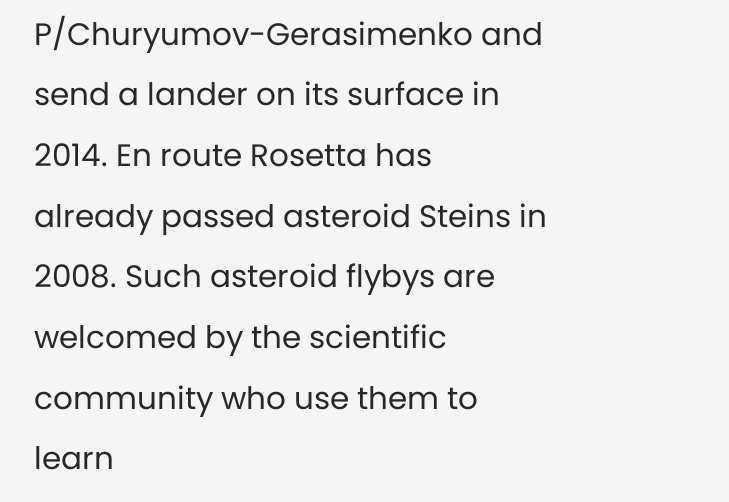P/Churyumov-Gerasimenko and send a lander on its surface in 2014. En route Rosetta has already passed asteroid Steins in 2008. Such asteroid flybys are welcomed by the scientific community who use them to learn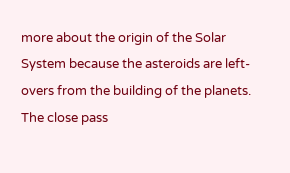more about the origin of the Solar System because the asteroids are left-overs from the building of the planets. The close pass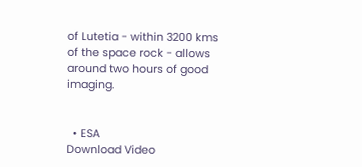of Lutetia - within 3200 kms of the space rock - allows around two hours of good imaging.


  • ESA
Download Video